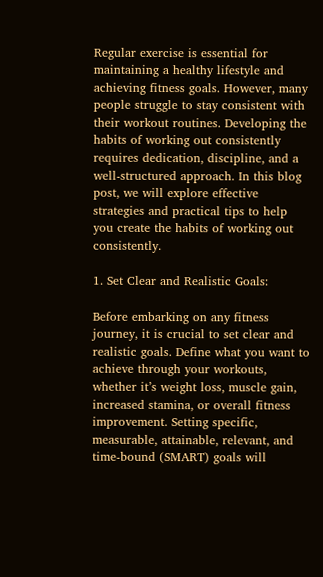Regular exercise is essential for maintaining a healthy lifestyle and achieving fitness goals. However, many people struggle to stay consistent with their workout routines. Developing the habits of working out consistently requires dedication, discipline, and a well-structured approach. In this blog post, we will explore effective strategies and practical tips to help you create the habits of working out consistently.

1. Set Clear and Realistic Goals:

Before embarking on any fitness journey, it is crucial to set clear and realistic goals. Define what you want to achieve through your workouts, whether it’s weight loss, muscle gain, increased stamina, or overall fitness improvement. Setting specific, measurable, attainable, relevant, and time-bound (SMART) goals will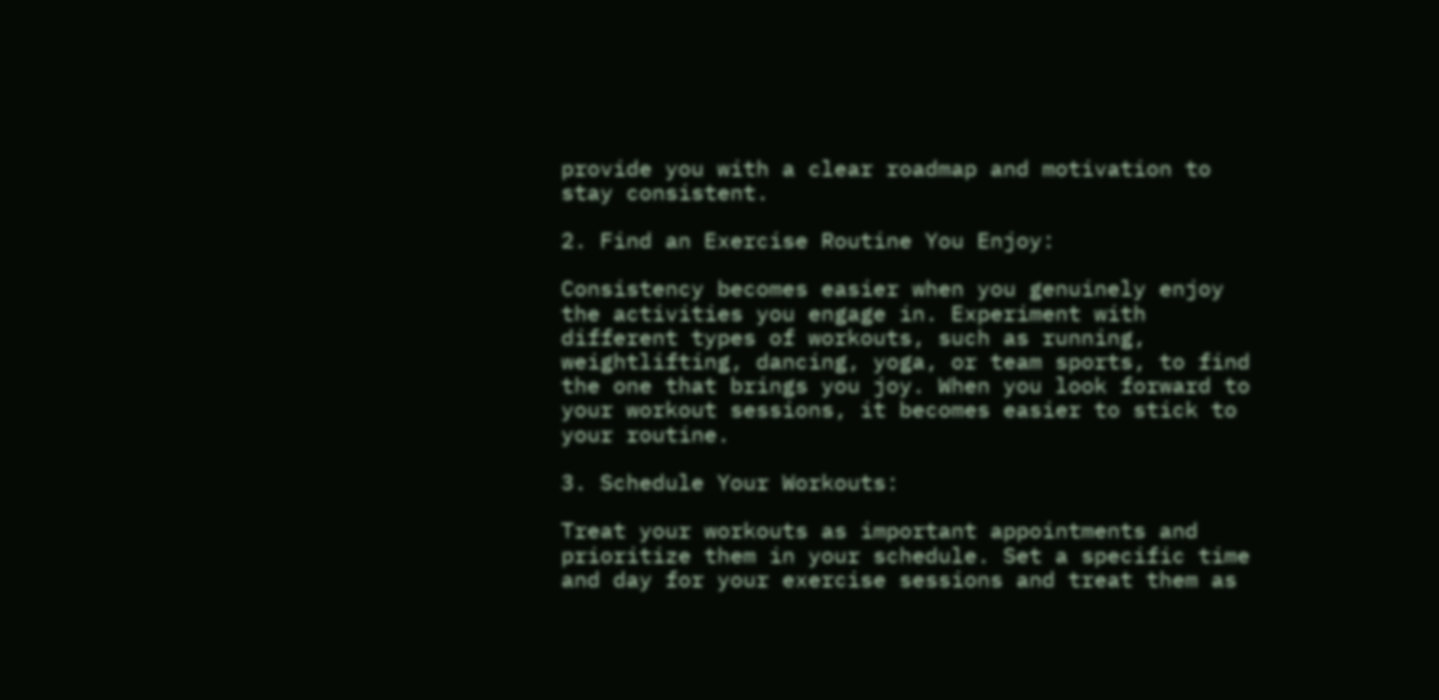provide you with a clear roadmap and motivation to stay consistent.

2. Find an Exercise Routine You Enjoy:

Consistency becomes easier when you genuinely enjoy the activities you engage in. Experiment with different types of workouts, such as running, weightlifting, dancing, yoga, or team sports, to find the one that brings you joy. When you look forward to your workout sessions, it becomes easier to stick to your routine.

3. Schedule Your Workouts:

Treat your workouts as important appointments and prioritize them in your schedule. Set a specific time and day for your exercise sessions and treat them as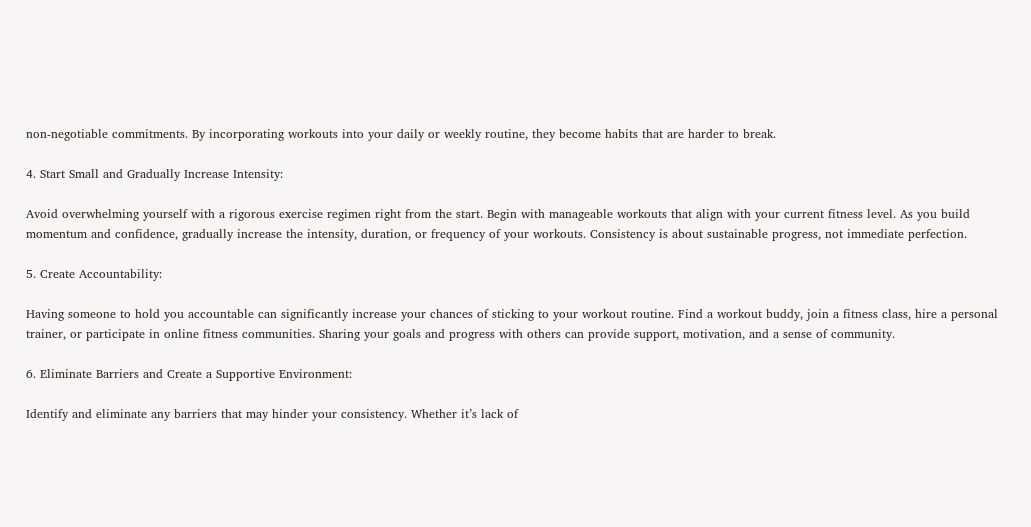non-negotiable commitments. By incorporating workouts into your daily or weekly routine, they become habits that are harder to break.

4. Start Small and Gradually Increase Intensity:

Avoid overwhelming yourself with a rigorous exercise regimen right from the start. Begin with manageable workouts that align with your current fitness level. As you build momentum and confidence, gradually increase the intensity, duration, or frequency of your workouts. Consistency is about sustainable progress, not immediate perfection.

5. Create Accountability:

Having someone to hold you accountable can significantly increase your chances of sticking to your workout routine. Find a workout buddy, join a fitness class, hire a personal trainer, or participate in online fitness communities. Sharing your goals and progress with others can provide support, motivation, and a sense of community.

6. Eliminate Barriers and Create a Supportive Environment:

Identify and eliminate any barriers that may hinder your consistency. Whether it’s lack of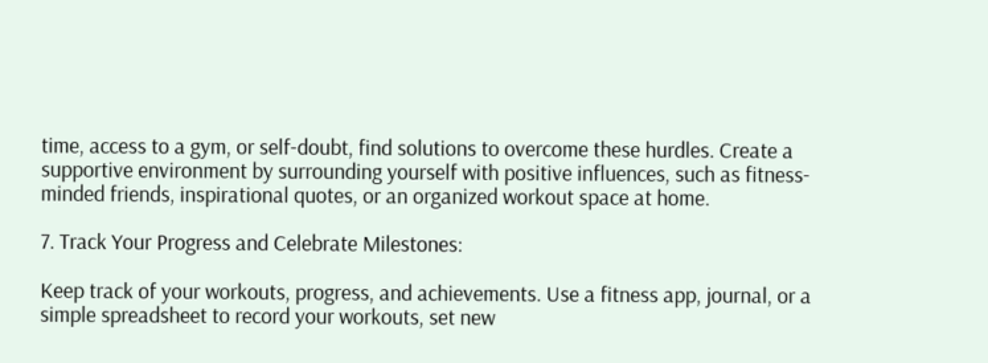time, access to a gym, or self-doubt, find solutions to overcome these hurdles. Create a supportive environment by surrounding yourself with positive influences, such as fitness-minded friends, inspirational quotes, or an organized workout space at home.

7. Track Your Progress and Celebrate Milestones:

Keep track of your workouts, progress, and achievements. Use a fitness app, journal, or a simple spreadsheet to record your workouts, set new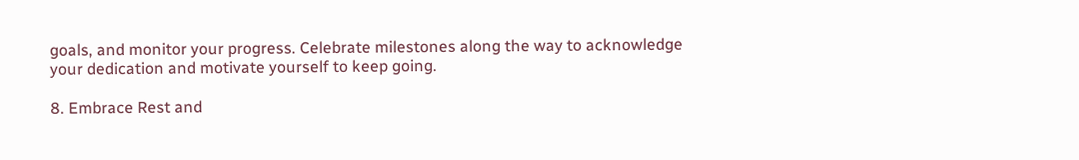goals, and monitor your progress. Celebrate milestones along the way to acknowledge your dedication and motivate yourself to keep going.

8. Embrace Rest and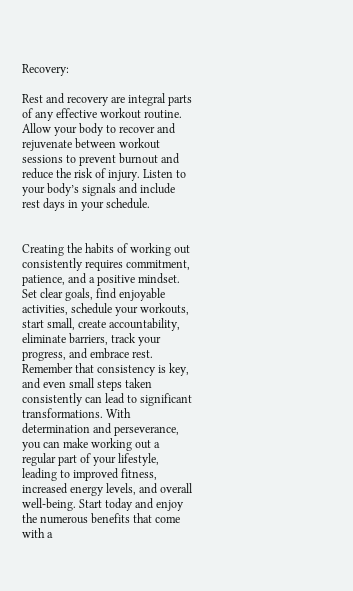Recovery:

Rest and recovery are integral parts of any effective workout routine. Allow your body to recover and rejuvenate between workout sessions to prevent burnout and reduce the risk of injury. Listen to your body’s signals and include rest days in your schedule.


Creating the habits of working out consistently requires commitment, patience, and a positive mindset. Set clear goals, find enjoyable activities, schedule your workouts, start small, create accountability, eliminate barriers, track your progress, and embrace rest. Remember that consistency is key, and even small steps taken consistently can lead to significant transformations. With determination and perseverance, you can make working out a regular part of your lifestyle, leading to improved fitness, increased energy levels, and overall well-being. Start today and enjoy the numerous benefits that come with a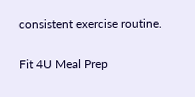consistent exercise routine.

Fit 4U Meal Prep